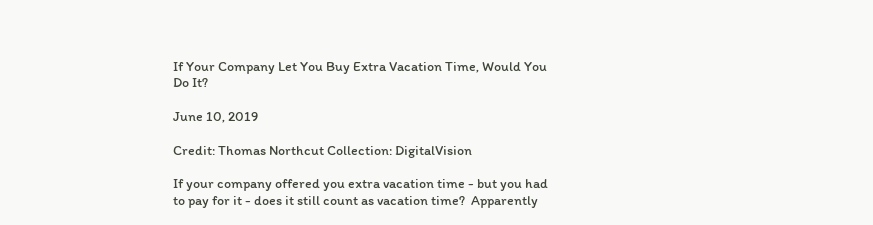If Your Company Let You Buy Extra Vacation Time, Would You Do It?

June 10, 2019

Credit: Thomas Northcut Collection: DigitalVision

If your company offered you extra vacation time - but you had to pay for it - does it still count as vacation time?  Apparently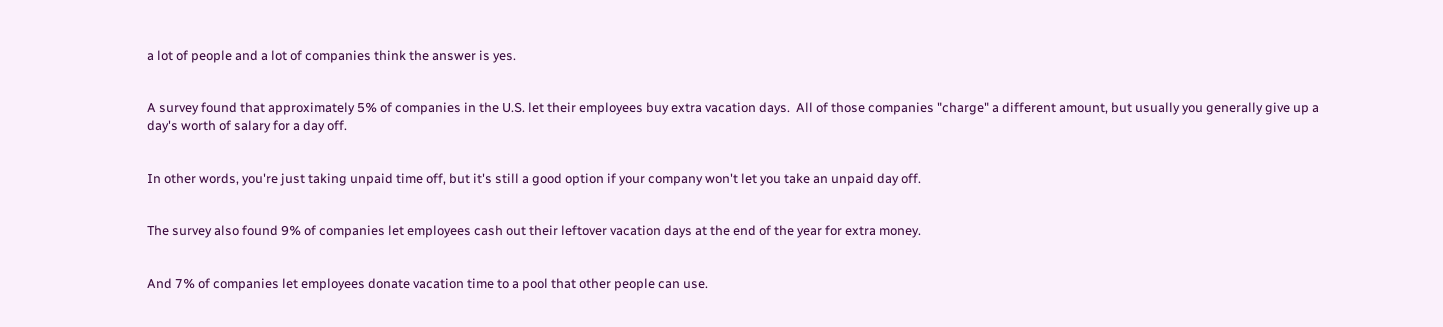a lot of people and a lot of companies think the answer is yes.


A survey found that approximately 5% of companies in the U.S. let their employees buy extra vacation days.  All of those companies "charge" a different amount, but usually you generally give up a day's worth of salary for a day off.


In other words, you're just taking unpaid time off, but it's still a good option if your company won't let you take an unpaid day off.


The survey also found 9% of companies let employees cash out their leftover vacation days at the end of the year for extra money.


And 7% of companies let employees donate vacation time to a pool that other people can use.